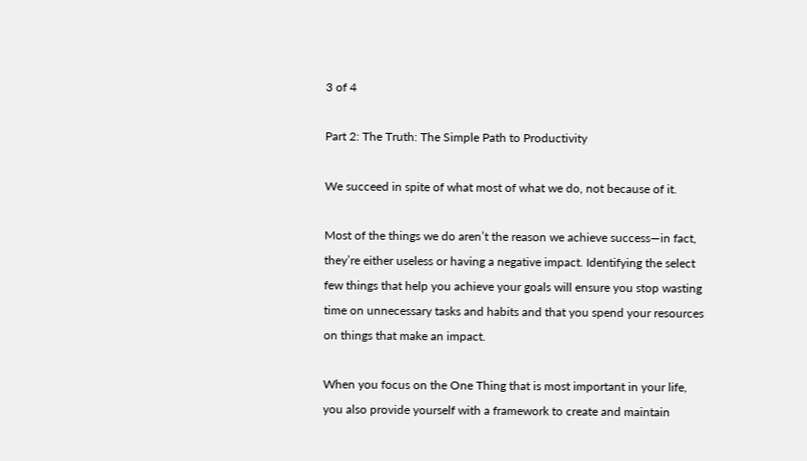3 of 4

Part 2: The Truth: The Simple Path to Productivity

We succeed in spite of what most of what we do, not because of it.

Most of the things we do aren’t the reason we achieve success—in fact, they’re either useless or having a negative impact. Identifying the select few things that help you achieve your goals will ensure you stop wasting time on unnecessary tasks and habits and that you spend your resources on things that make an impact.

When you focus on the One Thing that is most important in your life, you also provide yourself with a framework to create and maintain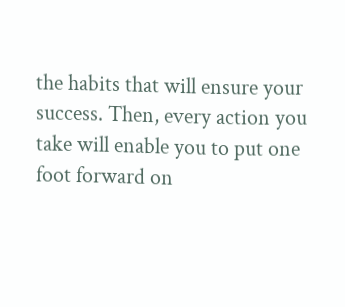the habits that will ensure your success. Then, every action you take will enable you to put one foot forward on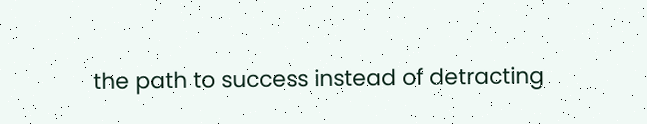the path to success instead of detracting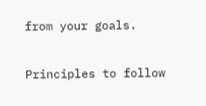from your goals.

Principles to follow